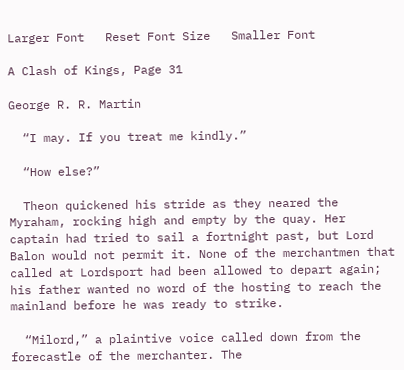Larger Font   Reset Font Size   Smaller Font

A Clash of Kings, Page 31

George R. R. Martin

  “I may. If you treat me kindly.”

  “How else?”

  Theon quickened his stride as they neared the Myraham, rocking high and empty by the quay. Her captain had tried to sail a fortnight past, but Lord Balon would not permit it. None of the merchantmen that called at Lordsport had been allowed to depart again; his father wanted no word of the hosting to reach the mainland before he was ready to strike.

  “Milord,” a plaintive voice called down from the forecastle of the merchanter. The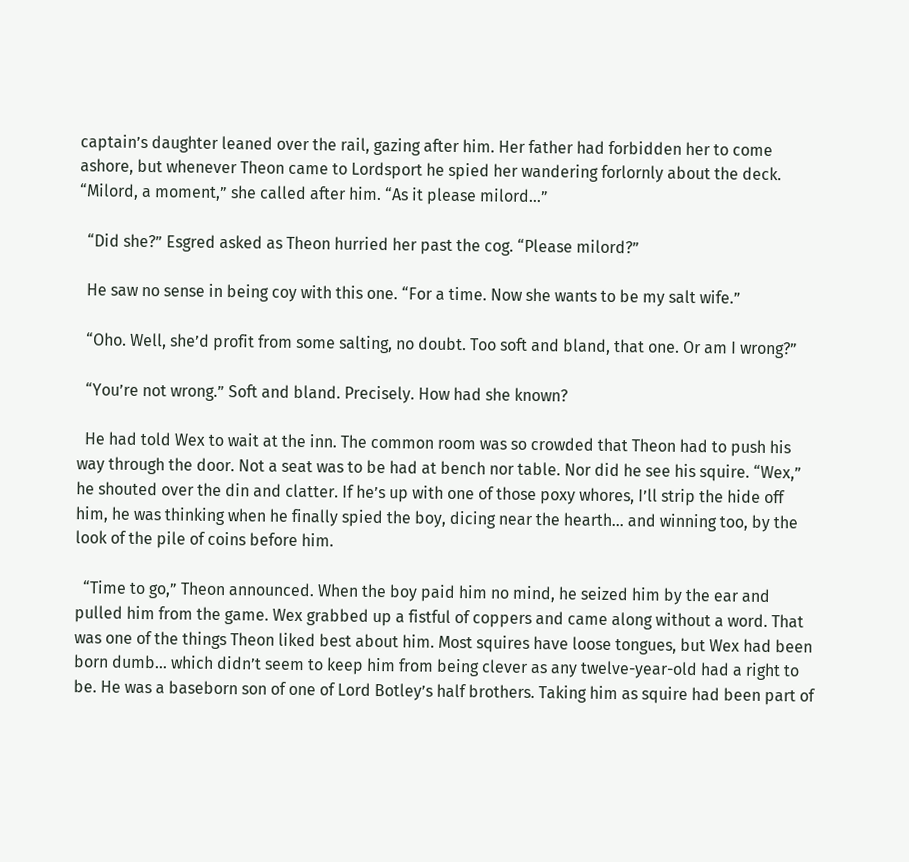captain’s daughter leaned over the rail, gazing after him. Her father had forbidden her to come ashore, but whenever Theon came to Lordsport he spied her wandering forlornly about the deck. “Milord, a moment,” she called after him. “As it please milord…”

  “Did she?” Esgred asked as Theon hurried her past the cog. “Please milord?”

  He saw no sense in being coy with this one. “For a time. Now she wants to be my salt wife.”

  “Oho. Well, she’d profit from some salting, no doubt. Too soft and bland, that one. Or am I wrong?”

  “You’re not wrong.” Soft and bland. Precisely. How had she known?

  He had told Wex to wait at the inn. The common room was so crowded that Theon had to push his way through the door. Not a seat was to be had at bench nor table. Nor did he see his squire. “Wex,” he shouted over the din and clatter. If he’s up with one of those poxy whores, I’ll strip the hide off him, he was thinking when he finally spied the boy, dicing near the hearth… and winning too, by the look of the pile of coins before him.

  “Time to go,” Theon announced. When the boy paid him no mind, he seized him by the ear and pulled him from the game. Wex grabbed up a fistful of coppers and came along without a word. That was one of the things Theon liked best about him. Most squires have loose tongues, but Wex had been born dumb… which didn’t seem to keep him from being clever as any twelve-year-old had a right to be. He was a baseborn son of one of Lord Botley’s half brothers. Taking him as squire had been part of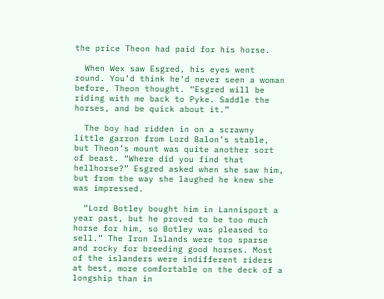the price Theon had paid for his horse.

  When Wex saw Esgred, his eyes went round. You’d think he’d never seen a woman before, Theon thought. “Esgred will be riding with me back to Pyke. Saddle the horses, and be quick about it.”

  The boy had ridden in on a scrawny little garron from Lord Balon’s stable, but Theon’s mount was quite another sort of beast. “Where did you find that hellhorse?” Esgred asked when she saw him, but from the way she laughed he knew she was impressed.

  “Lord Botley bought him in Lannisport a year past, but he proved to be too much horse for him, so Botley was pleased to sell.” The Iron Islands were too sparse and rocky for breeding good horses. Most of the islanders were indifferent riders at best, more comfortable on the deck of a longship than in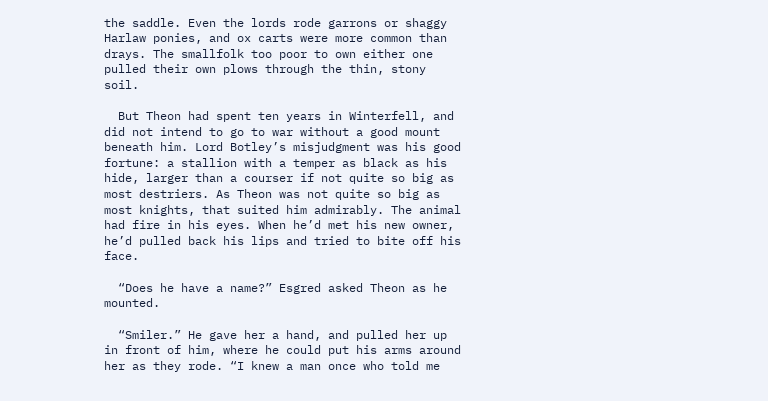the saddle. Even the lords rode garrons or shaggy Harlaw ponies, and ox carts were more common than drays. The smallfolk too poor to own either one pulled their own plows through the thin, stony soil.

  But Theon had spent ten years in Winterfell, and did not intend to go to war without a good mount beneath him. Lord Botley’s misjudgment was his good fortune: a stallion with a temper as black as his hide, larger than a courser if not quite so big as most destriers. As Theon was not quite so big as most knights, that suited him admirably. The animal had fire in his eyes. When he’d met his new owner, he’d pulled back his lips and tried to bite off his face.

  “Does he have a name?” Esgred asked Theon as he mounted.

  “Smiler.” He gave her a hand, and pulled her up in front of him, where he could put his arms around her as they rode. “I knew a man once who told me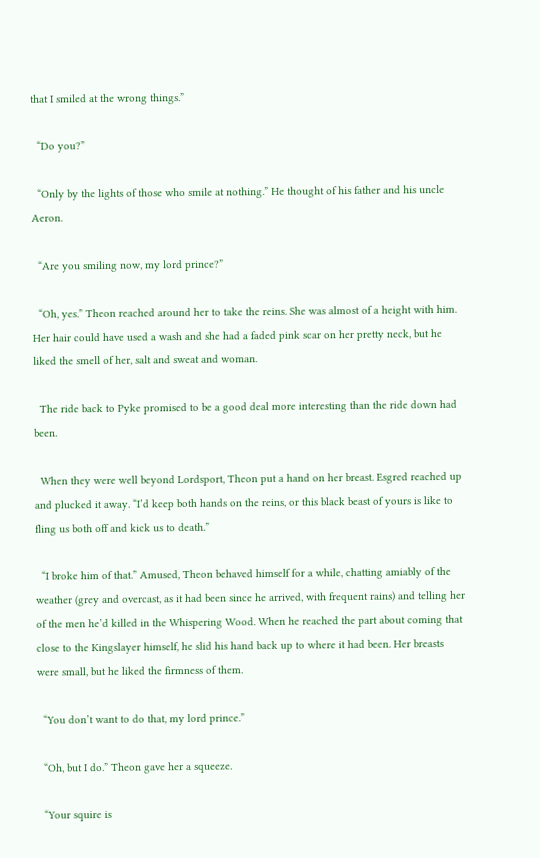that I smiled at the wrong things.”

  “Do you?”

  “Only by the lights of those who smile at nothing.” He thought of his father and his uncle Aeron.

  “Are you smiling now, my lord prince?”

  “Oh, yes.” Theon reached around her to take the reins. She was almost of a height with him. Her hair could have used a wash and she had a faded pink scar on her pretty neck, but he liked the smell of her, salt and sweat and woman.

  The ride back to Pyke promised to be a good deal more interesting than the ride down had been.

  When they were well beyond Lordsport, Theon put a hand on her breast. Esgred reached up and plucked it away. “I’d keep both hands on the reins, or this black beast of yours is like to fling us both off and kick us to death.”

  “I broke him of that.” Amused, Theon behaved himself for a while, chatting amiably of the weather (grey and overcast, as it had been since he arrived, with frequent rains) and telling her of the men he’d killed in the Whispering Wood. When he reached the part about coming that close to the Kingslayer himself, he slid his hand back up to where it had been. Her breasts were small, but he liked the firmness of them.

  “You don’t want to do that, my lord prince.”

  “Oh, but I do.” Theon gave her a squeeze.

  “Your squire is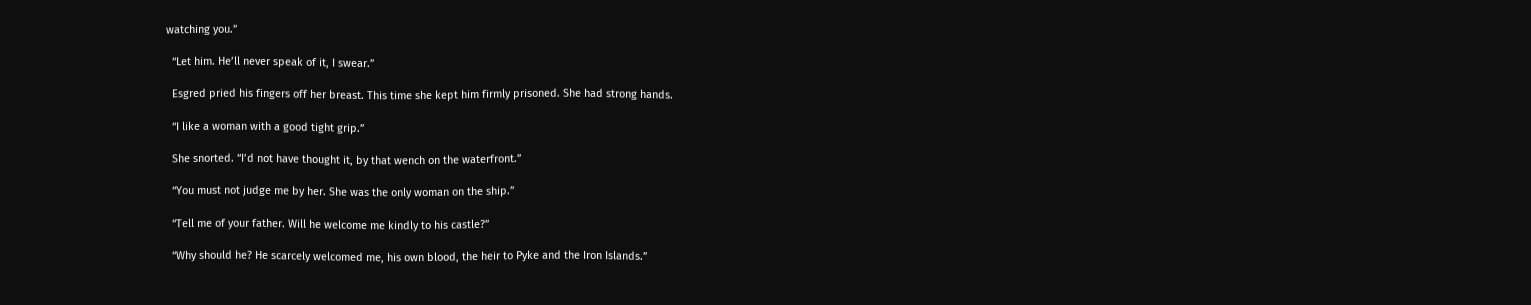watching you.”

  “Let him. He’ll never speak of it, I swear.”

  Esgred pried his fingers off her breast. This time she kept him firmly prisoned. She had strong hands.

  “I like a woman with a good tight grip.”

  She snorted. “I’d not have thought it, by that wench on the waterfront.”

  “You must not judge me by her. She was the only woman on the ship.”

  “Tell me of your father. Will he welcome me kindly to his castle?”

  “Why should he? He scarcely welcomed me, his own blood, the heir to Pyke and the Iron Islands.”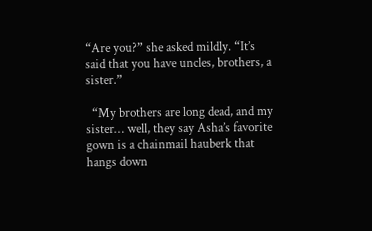“Are you?” she asked mildly. “It’s said that you have uncles, brothers, a sister.”

  “My brothers are long dead, and my sister… well, they say Asha’s favorite gown is a chainmail hauberk that hangs down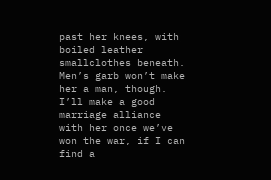past her knees, with boiled leather smallclothes beneath. Men’s garb won’t make her a man, though. I’ll make a good marriage alliance with her once we’ve won the war, if I can find a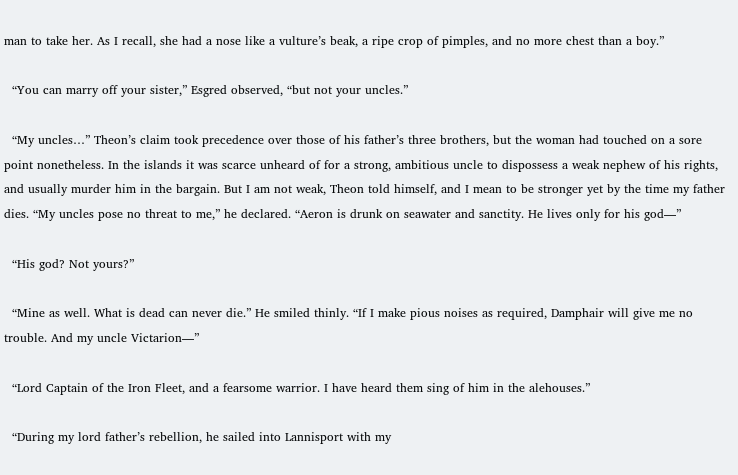man to take her. As I recall, she had a nose like a vulture’s beak, a ripe crop of pimples, and no more chest than a boy.”

  “You can marry off your sister,” Esgred observed, “but not your uncles.”

  “My uncles…” Theon’s claim took precedence over those of his father’s three brothers, but the woman had touched on a sore point nonetheless. In the islands it was scarce unheard of for a strong, ambitious uncle to dispossess a weak nephew of his rights, and usually murder him in the bargain. But I am not weak, Theon told himself, and I mean to be stronger yet by the time my father dies. “My uncles pose no threat to me,” he declared. “Aeron is drunk on seawater and sanctity. He lives only for his god—”

  “His god? Not yours?”

  “Mine as well. What is dead can never die.” He smiled thinly. “If I make pious noises as required, Damphair will give me no trouble. And my uncle Victarion—”

  “Lord Captain of the Iron Fleet, and a fearsome warrior. I have heard them sing of him in the alehouses.”

  “During my lord father’s rebellion, he sailed into Lannisport with my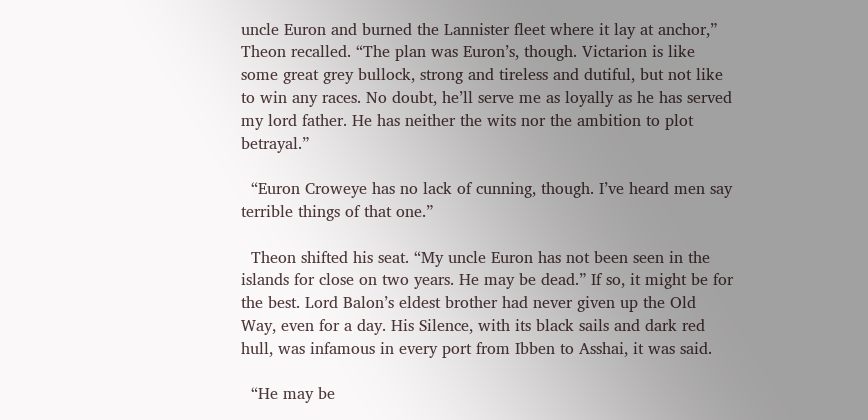uncle Euron and burned the Lannister fleet where it lay at anchor,” Theon recalled. “The plan was Euron’s, though. Victarion is like some great grey bullock, strong and tireless and dutiful, but not like to win any races. No doubt, he’ll serve me as loyally as he has served my lord father. He has neither the wits nor the ambition to plot betrayal.”

  “Euron Croweye has no lack of cunning, though. I’ve heard men say terrible things of that one.”

  Theon shifted his seat. “My uncle Euron has not been seen in the islands for close on two years. He may be dead.” If so, it might be for the best. Lord Balon’s eldest brother had never given up the Old Way, even for a day. His Silence, with its black sails and dark red hull, was infamous in every port from Ibben to Asshai, it was said.

  “He may be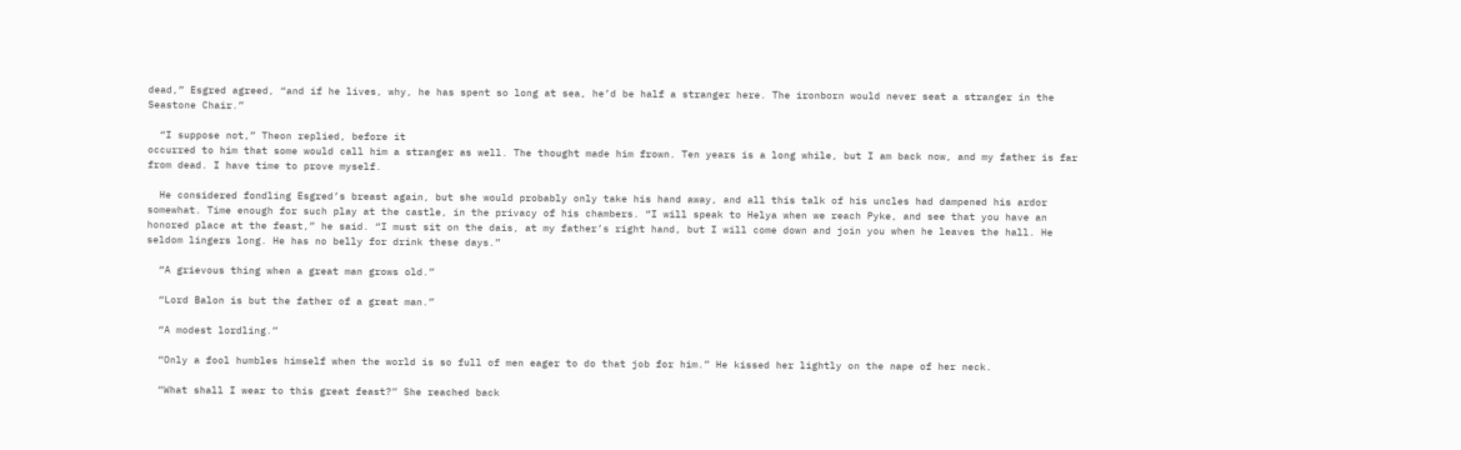dead,” Esgred agreed, “and if he lives, why, he has spent so long at sea, he’d be half a stranger here. The ironborn would never seat a stranger in the Seastone Chair.”

  “I suppose not,” Theon replied, before it
occurred to him that some would call him a stranger as well. The thought made him frown. Ten years is a long while, but I am back now, and my father is far from dead. I have time to prove myself.

  He considered fondling Esgred’s breast again, but she would probably only take his hand away, and all this talk of his uncles had dampened his ardor somewhat. Time enough for such play at the castle, in the privacy of his chambers. “I will speak to Helya when we reach Pyke, and see that you have an honored place at the feast,” he said. “I must sit on the dais, at my father’s right hand, but I will come down and join you when he leaves the hall. He seldom lingers long. He has no belly for drink these days.”

  “A grievous thing when a great man grows old.”

  “Lord Balon is but the father of a great man.”

  “A modest lordling.”

  “Only a fool humbles himself when the world is so full of men eager to do that job for him.” He kissed her lightly on the nape of her neck.

  “What shall I wear to this great feast?” She reached back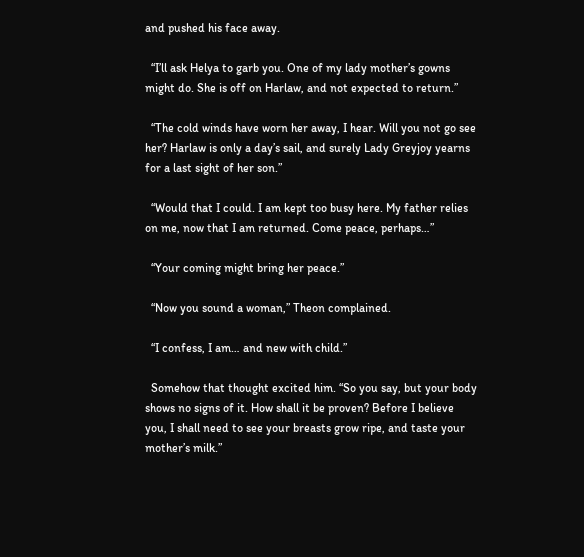and pushed his face away.

  “I’ll ask Helya to garb you. One of my lady mother’s gowns might do. She is off on Harlaw, and not expected to return.”

  “The cold winds have worn her away, I hear. Will you not go see her? Harlaw is only a day’s sail, and surely Lady Greyjoy yearns for a last sight of her son.”

  “Would that I could. I am kept too busy here. My father relies on me, now that I am returned. Come peace, perhaps…”

  “Your coming might bring her peace.”

  “Now you sound a woman,” Theon complained.

  “I confess, I am… and new with child.”

  Somehow that thought excited him. “So you say, but your body shows no signs of it. How shall it be proven? Before I believe you, I shall need to see your breasts grow ripe, and taste your mother’s milk.”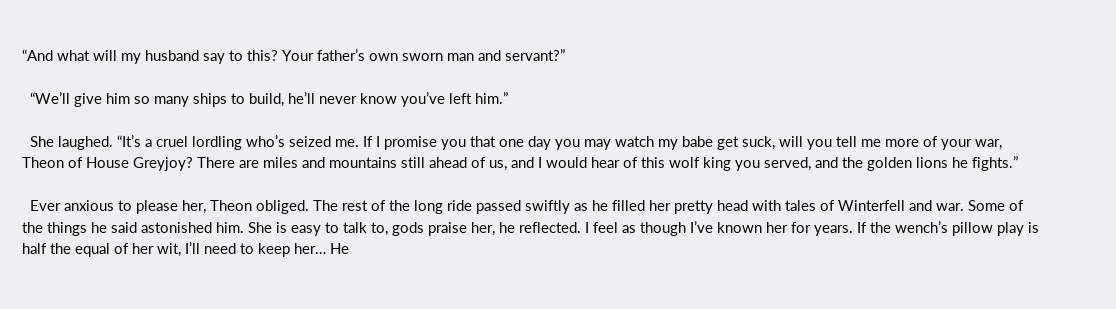“And what will my husband say to this? Your father’s own sworn man and servant?”

  “We’ll give him so many ships to build, he’ll never know you’ve left him.”

  She laughed. “It’s a cruel lordling who’s seized me. If I promise you that one day you may watch my babe get suck, will you tell me more of your war, Theon of House Greyjoy? There are miles and mountains still ahead of us, and I would hear of this wolf king you served, and the golden lions he fights.”

  Ever anxious to please her, Theon obliged. The rest of the long ride passed swiftly as he filled her pretty head with tales of Winterfell and war. Some of the things he said astonished him. She is easy to talk to, gods praise her, he reflected. I feel as though I’ve known her for years. If the wench’s pillow play is half the equal of her wit, I’ll need to keep her… He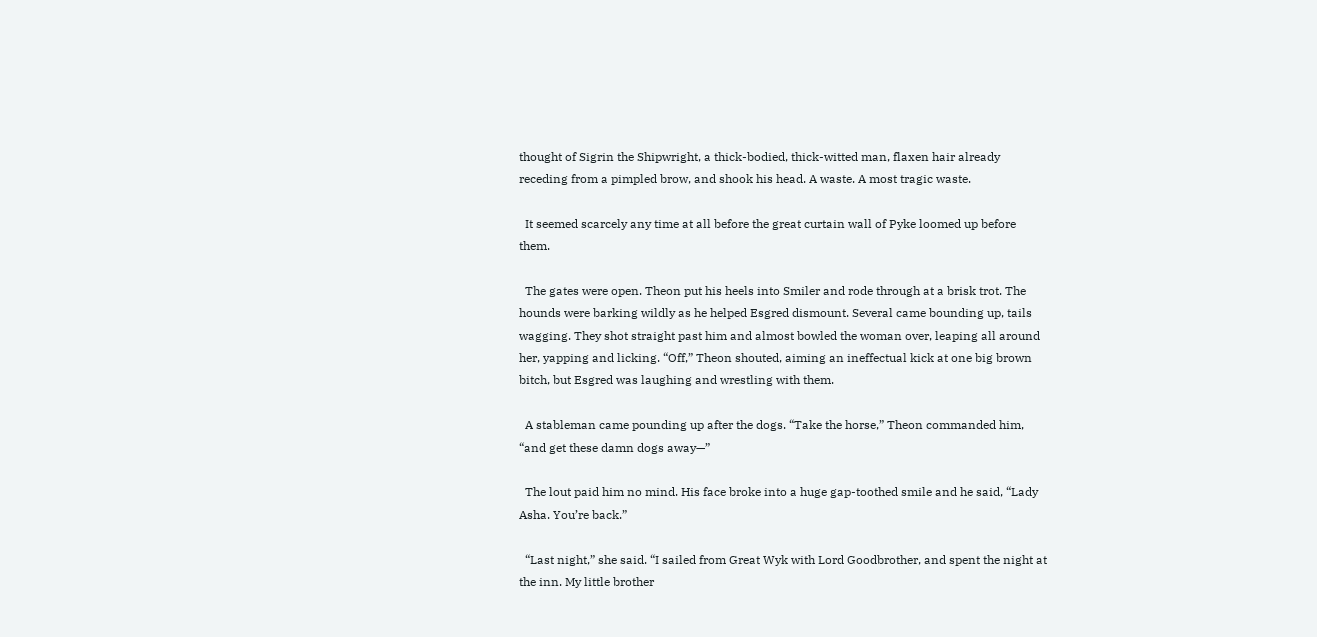thought of Sigrin the Shipwright, a thick-bodied, thick-witted man, flaxen hair already receding from a pimpled brow, and shook his head. A waste. A most tragic waste.

  It seemed scarcely any time at all before the great curtain wall of Pyke loomed up before them.

  The gates were open. Theon put his heels into Smiler and rode through at a brisk trot. The hounds were barking wildly as he helped Esgred dismount. Several came bounding up, tails wagging. They shot straight past him and almost bowled the woman over, leaping all around her, yapping and licking. “Off,” Theon shouted, aiming an ineffectual kick at one big brown bitch, but Esgred was laughing and wrestling with them.

  A stableman came pounding up after the dogs. “Take the horse,” Theon commanded him, “and get these damn dogs away—”

  The lout paid him no mind. His face broke into a huge gap-toothed smile and he said, “Lady Asha. You’re back.”

  “Last night,” she said. “I sailed from Great Wyk with Lord Goodbrother, and spent the night at the inn. My little brother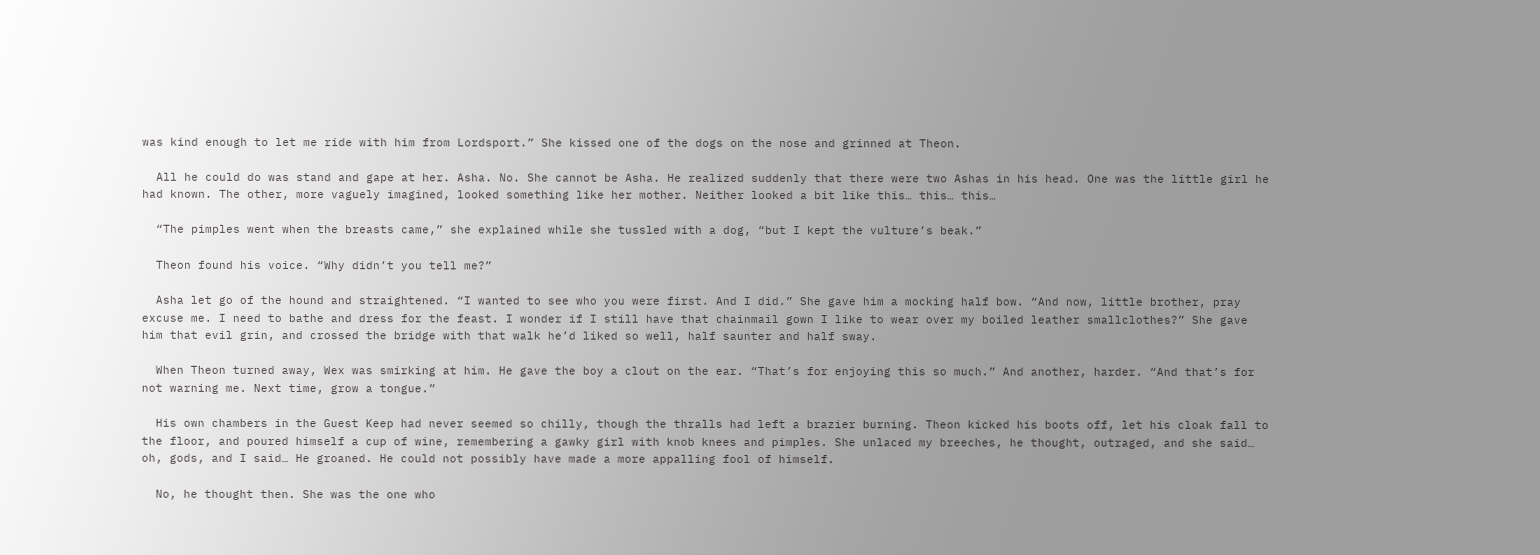was kind enough to let me ride with him from Lordsport.” She kissed one of the dogs on the nose and grinned at Theon.

  All he could do was stand and gape at her. Asha. No. She cannot be Asha. He realized suddenly that there were two Ashas in his head. One was the little girl he had known. The other, more vaguely imagined, looked something like her mother. Neither looked a bit like this… this… this…

  “The pimples went when the breasts came,” she explained while she tussled with a dog, “but I kept the vulture’s beak.”

  Theon found his voice. “Why didn’t you tell me?”

  Asha let go of the hound and straightened. “I wanted to see who you were first. And I did.” She gave him a mocking half bow. “And now, little brother, pray excuse me. I need to bathe and dress for the feast. I wonder if I still have that chainmail gown I like to wear over my boiled leather smallclothes?” She gave him that evil grin, and crossed the bridge with that walk he’d liked so well, half saunter and half sway.

  When Theon turned away, Wex was smirking at him. He gave the boy a clout on the ear. “That’s for enjoying this so much.” And another, harder. “And that’s for not warning me. Next time, grow a tongue.”

  His own chambers in the Guest Keep had never seemed so chilly, though the thralls had left a brazier burning. Theon kicked his boots off, let his cloak fall to the floor, and poured himself a cup of wine, remembering a gawky girl with knob knees and pimples. She unlaced my breeches, he thought, outraged, and she said… oh, gods, and I said… He groaned. He could not possibly have made a more appalling fool of himself.

  No, he thought then. She was the one who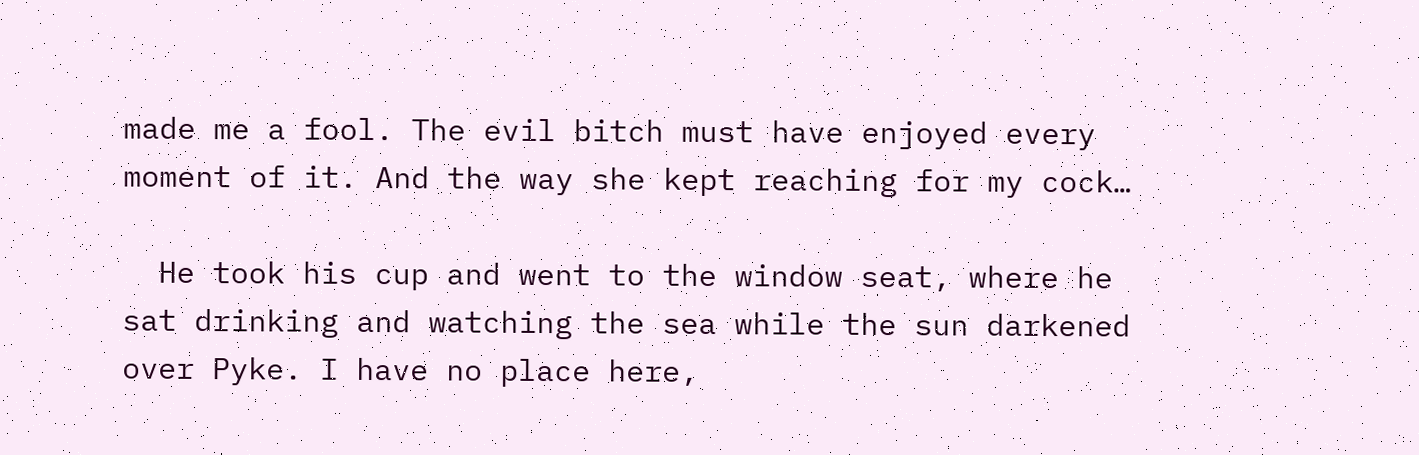made me a fool. The evil bitch must have enjoyed every moment of it. And the way she kept reaching for my cock…

  He took his cup and went to the window seat, where he sat drinking and watching the sea while the sun darkened over Pyke. I have no place here,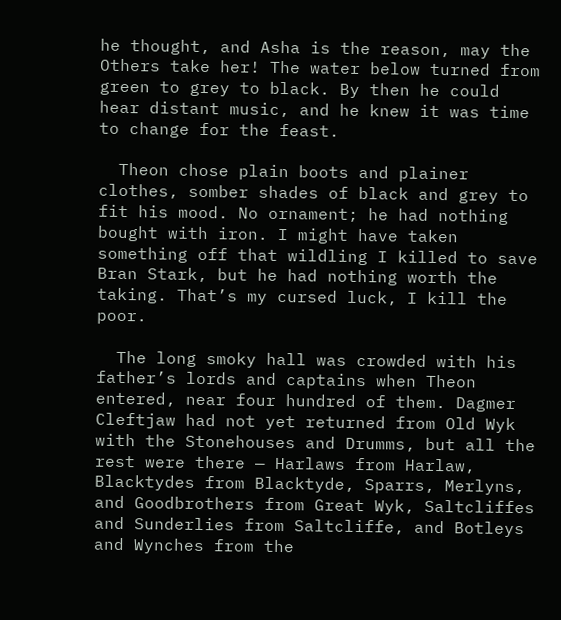he thought, and Asha is the reason, may the Others take her! The water below turned from green to grey to black. By then he could hear distant music, and he knew it was time to change for the feast.

  Theon chose plain boots and plainer clothes, somber shades of black and grey to fit his mood. No ornament; he had nothing bought with iron. I might have taken something off that wildling I killed to save Bran Stark, but he had nothing worth the taking. That’s my cursed luck, I kill the poor.

  The long smoky hall was crowded with his father’s lords and captains when Theon entered, near four hundred of them. Dagmer Cleftjaw had not yet returned from Old Wyk with the Stonehouses and Drumms, but all the rest were there — Harlaws from Harlaw, Blacktydes from Blacktyde, Sparrs, Merlyns, and Goodbrothers from Great Wyk, Saltcliffes and Sunderlies from Saltcliffe, and Botleys and Wynches from the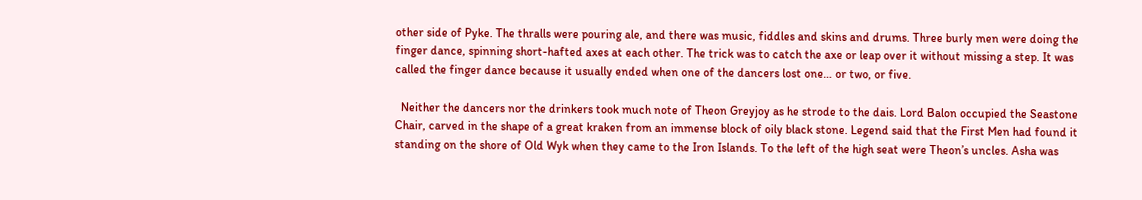other side of Pyke. The thralls were pouring ale, and there was music, fiddles and skins and drums. Three burly men were doing the finger dance, spinning short-hafted axes at each other. The trick was to catch the axe or leap over it without missing a step. It was called the finger dance because it usually ended when one of the dancers lost one… or two, or five.

  Neither the dancers nor the drinkers took much note of Theon Greyjoy as he strode to the dais. Lord Balon occupied the Seastone Chair, carved in the shape of a great kraken from an immense block of oily black stone. Legend said that the First Men had found it standing on the shore of Old Wyk when they came to the Iron Islands. To the left of the high seat were Theon’s uncles. Asha was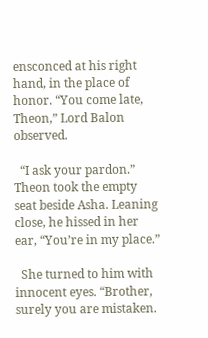ensconced at his right hand, in the place of honor. “You come late, Theon,” Lord Balon observed.

  “I ask your pardon.” Theon took the empty seat beside Asha. Leaning close, he hissed in her ear, “You’re in my place.”

  She turned to him with innocent eyes. “Brother, surely you are mistaken.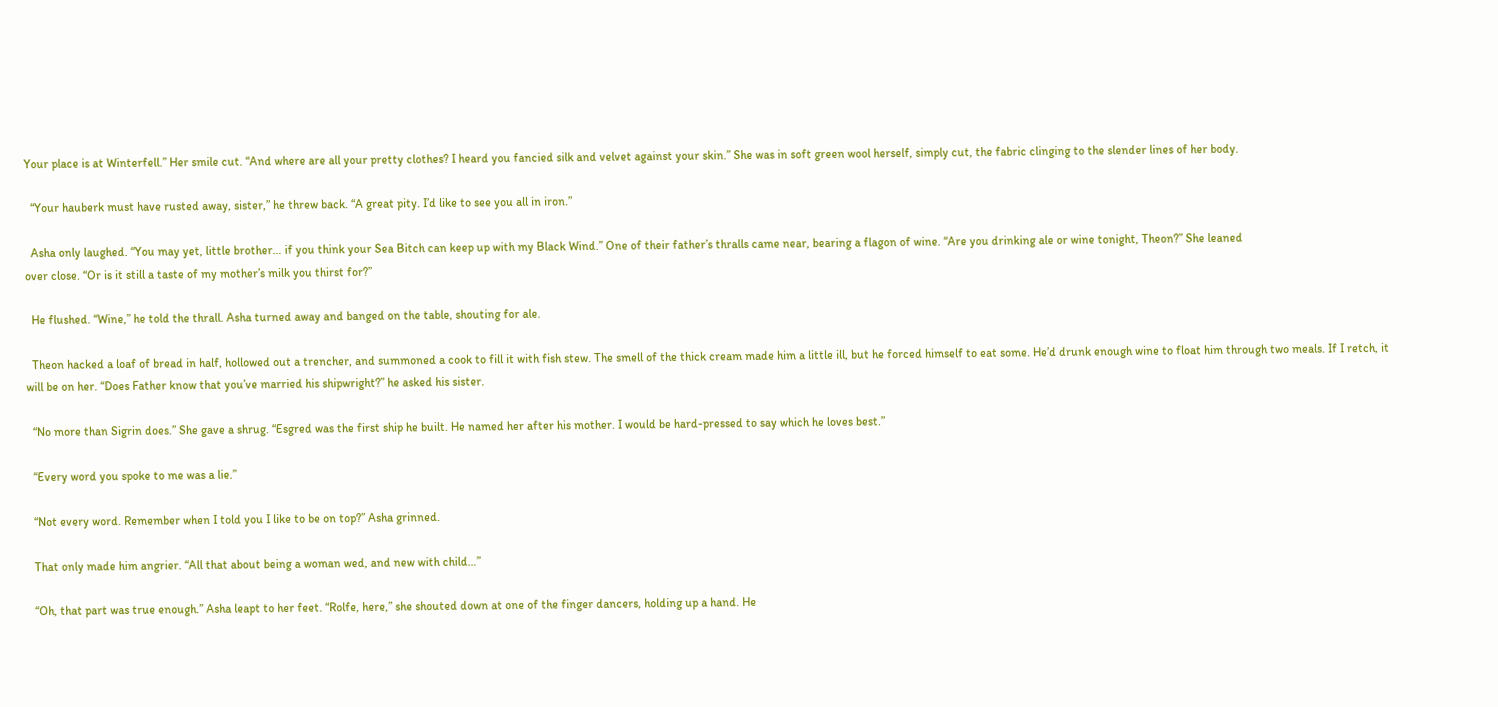Your place is at Winterfell.” Her smile cut. “And where are all your pretty clothes? I heard you fancied silk and velvet against your skin.” She was in soft green wool herself, simply cut, the fabric clinging to the slender lines of her body.

  “Your hauberk must have rusted away, sister,” he threw back. “A great pity. I’d like to see you all in iron.”

  Asha only laughed. “You may yet, little brother… if you think your Sea Bitch can keep up with my Black Wind.” One of their father’s thralls came near, bearing a flagon of wine. “Are you drinking ale or wine tonight, Theon?” She leaned
over close. “Or is it still a taste of my mother’s milk you thirst for?”

  He flushed. “Wine,” he told the thrall. Asha turned away and banged on the table, shouting for ale.

  Theon hacked a loaf of bread in half, hollowed out a trencher, and summoned a cook to fill it with fish stew. The smell of the thick cream made him a little ill, but he forced himself to eat some. He’d drunk enough wine to float him through two meals. If I retch, it will be on her. “Does Father know that you’ve married his shipwright?” he asked his sister.

  “No more than Sigrin does.” She gave a shrug. “Esgred was the first ship he built. He named her after his mother. I would be hard-pressed to say which he loves best.”

  “Every word you spoke to me was a lie.”

  “Not every word. Remember when I told you I like to be on top?” Asha grinned.

  That only made him angrier. “All that about being a woman wed, and new with child…”

  “Oh, that part was true enough.” Asha leapt to her feet. “Rolfe, here,” she shouted down at one of the finger dancers, holding up a hand. He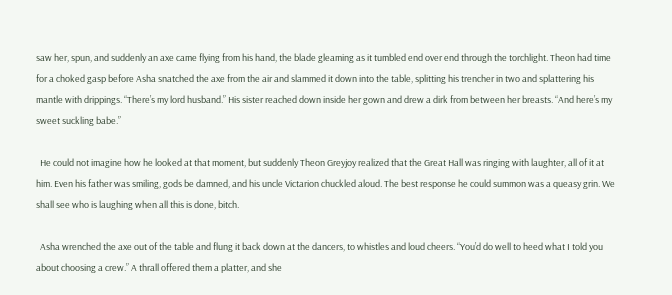saw her, spun, and suddenly an axe came flying from his hand, the blade gleaming as it tumbled end over end through the torchlight. Theon had time for a choked gasp before Asha snatched the axe from the air and slammed it down into the table, splitting his trencher in two and splattering his mantle with drippings. “There’s my lord husband.” His sister reached down inside her gown and drew a dirk from between her breasts. “And here’s my sweet suckling babe.”

  He could not imagine how he looked at that moment, but suddenly Theon Greyjoy realized that the Great Hall was ringing with laughter, all of it at him. Even his father was smiling, gods be damned, and his uncle Victarion chuckled aloud. The best response he could summon was a queasy grin. We shall see who is laughing when all this is done, bitch.

  Asha wrenched the axe out of the table and flung it back down at the dancers, to whistles and loud cheers. “You’d do well to heed what I told you about choosing a crew.” A thrall offered them a platter, and she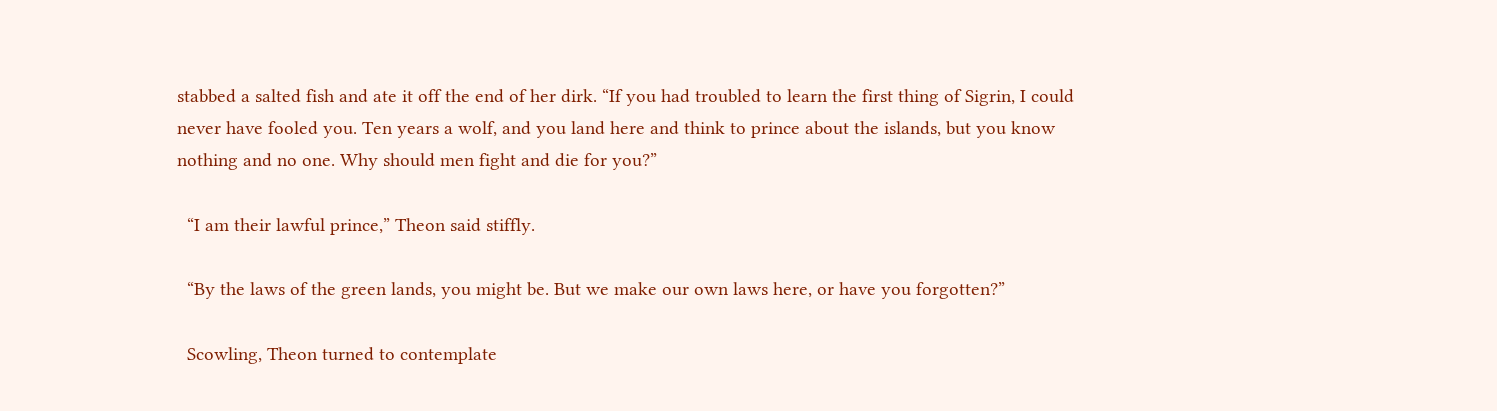stabbed a salted fish and ate it off the end of her dirk. “If you had troubled to learn the first thing of Sigrin, I could never have fooled you. Ten years a wolf, and you land here and think to prince about the islands, but you know nothing and no one. Why should men fight and die for you?”

  “I am their lawful prince,” Theon said stiffly.

  “By the laws of the green lands, you might be. But we make our own laws here, or have you forgotten?”

  Scowling, Theon turned to contemplate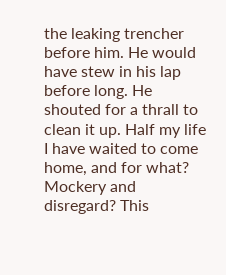the leaking trencher before him. He would have stew in his lap before long. He shouted for a thrall to clean it up. Half my life I have waited to come home, and for what? Mockery and disregard? This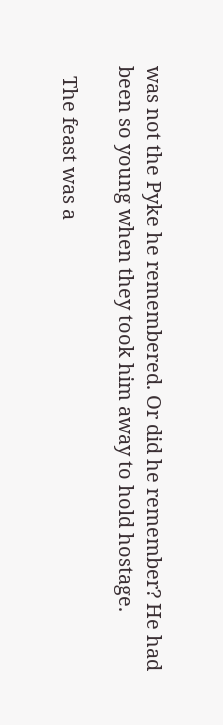was not the Pyke he remembered. Or did he remember? He had been so young when they took him away to hold hostage.

  The feast was a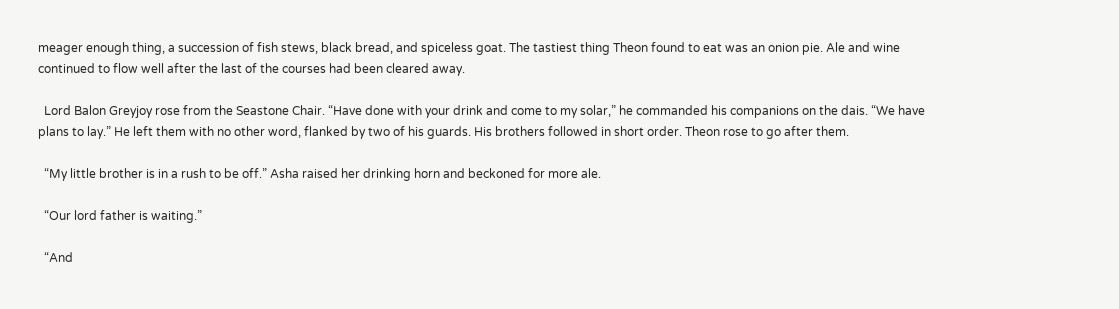meager enough thing, a succession of fish stews, black bread, and spiceless goat. The tastiest thing Theon found to eat was an onion pie. Ale and wine continued to flow well after the last of the courses had been cleared away.

  Lord Balon Greyjoy rose from the Seastone Chair. “Have done with your drink and come to my solar,” he commanded his companions on the dais. “We have plans to lay.” He left them with no other word, flanked by two of his guards. His brothers followed in short order. Theon rose to go after them.

  “My little brother is in a rush to be off.” Asha raised her drinking horn and beckoned for more ale.

  “Our lord father is waiting.”

  “And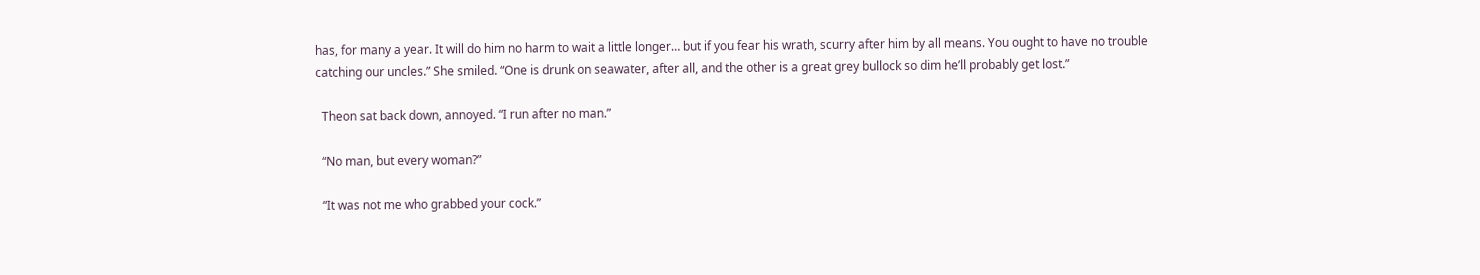has, for many a year. It will do him no harm to wait a little longer… but if you fear his wrath, scurry after him by all means. You ought to have no trouble catching our uncles.” She smiled. “One is drunk on seawater, after all, and the other is a great grey bullock so dim he’ll probably get lost.”

  Theon sat back down, annoyed. “I run after no man.”

  “No man, but every woman?”

  “It was not me who grabbed your cock.”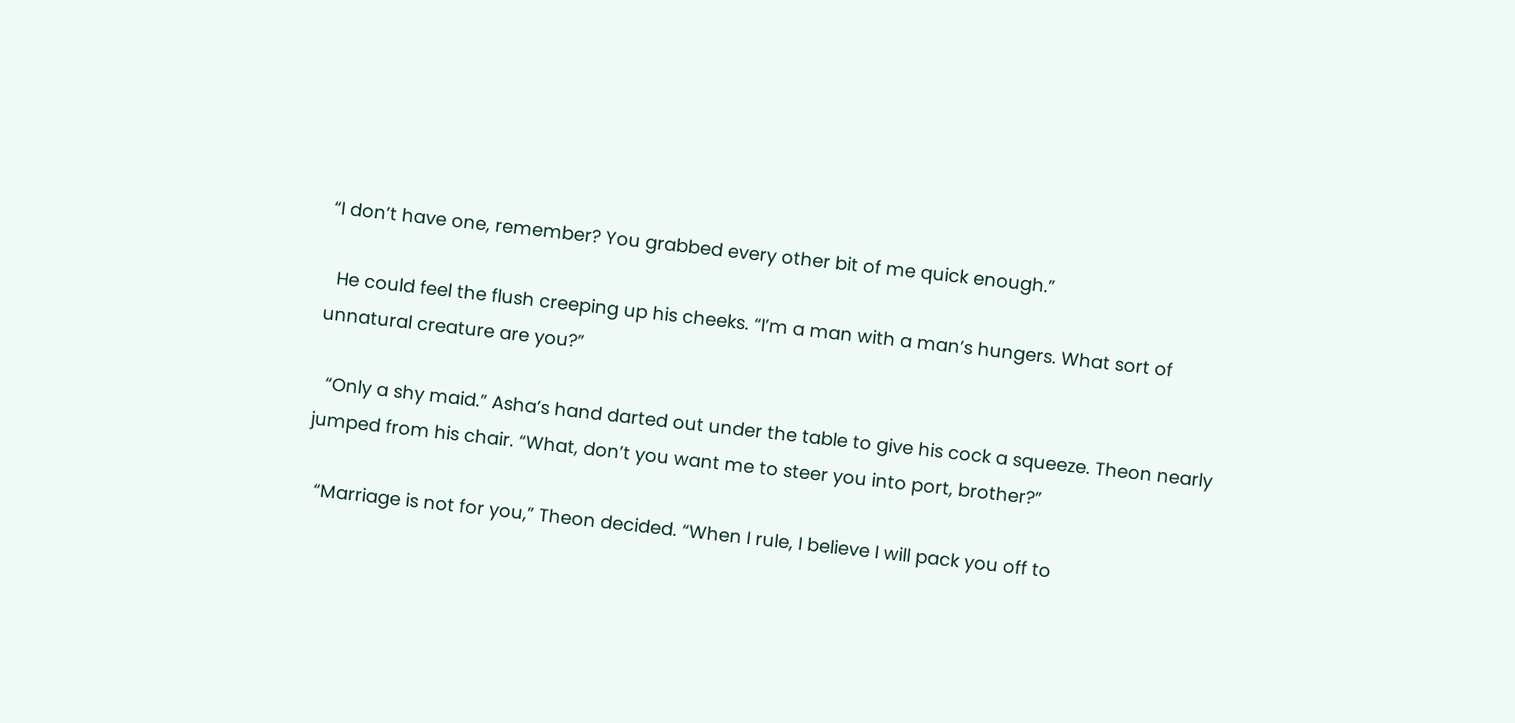“I don’t have one, remember? You grabbed every other bit of me quick enough.”

  He could feel the flush creeping up his cheeks. “I’m a man with a man’s hungers. What sort of unnatural creature are you?”

  “Only a shy maid.” Asha’s hand darted out under the table to give his cock a squeeze. Theon nearly jumped from his chair. “What, don’t you want me to steer you into port, brother?”

  “Marriage is not for you,” Theon decided. “When I rule, I believe I will pack you off to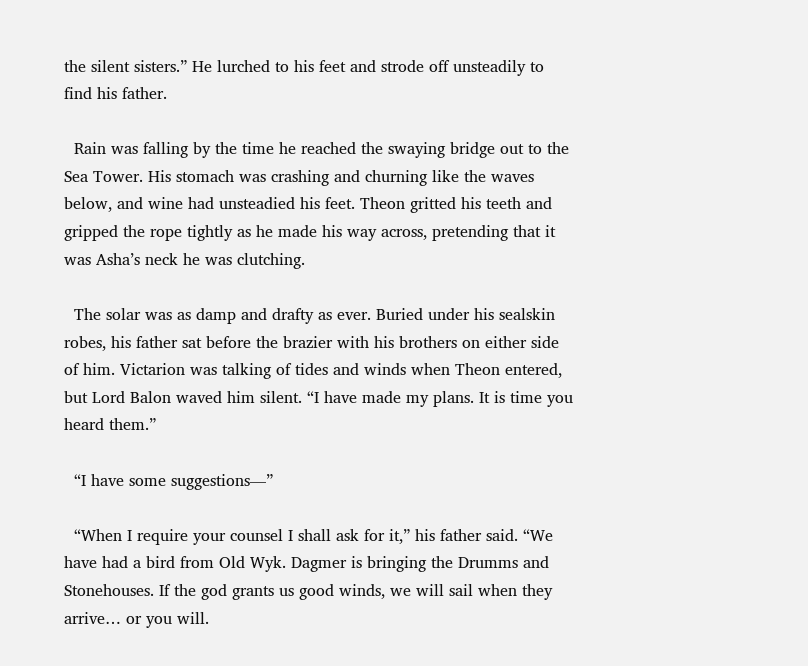the silent sisters.” He lurched to his feet and strode off unsteadily to find his father.

  Rain was falling by the time he reached the swaying bridge out to the Sea Tower. His stomach was crashing and churning like the waves below, and wine had unsteadied his feet. Theon gritted his teeth and gripped the rope tightly as he made his way across, pretending that it was Asha’s neck he was clutching.

  The solar was as damp and drafty as ever. Buried under his sealskin robes, his father sat before the brazier with his brothers on either side of him. Victarion was talking of tides and winds when Theon entered, but Lord Balon waved him silent. “I have made my plans. It is time you heard them.”

  “I have some suggestions—”

  “When I require your counsel I shall ask for it,” his father said. “We have had a bird from Old Wyk. Dagmer is bringing the Drumms and Stonehouses. If the god grants us good winds, we will sail when they arrive… or you will.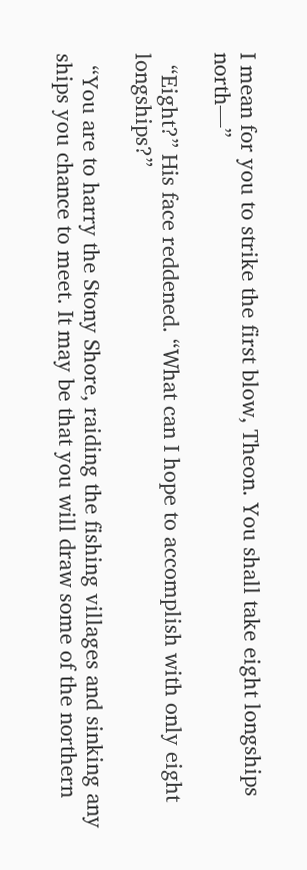I mean for you to strike the first blow, Theon. You shall take eight longships north—”

  “Eight?” His face reddened. “What can I hope to accomplish with only eight longships?”

  “You are to harry the Stony Shore, raiding the fishing villages and sinking any ships you chance to meet. It may be that you will draw some of the northern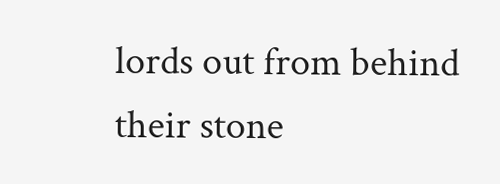lords out from behind their stone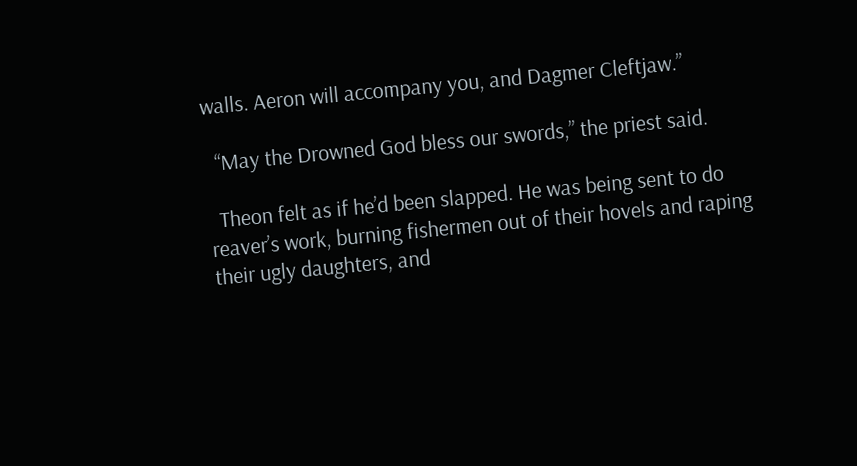walls. Aeron will accompany you, and Dagmer Cleftjaw.”

  “May the Drowned God bless our swords,” the priest said.

  Theon felt as if he’d been slapped. He was being sent to do reaver’s work, burning fishermen out of their hovels and raping their ugly daughters, and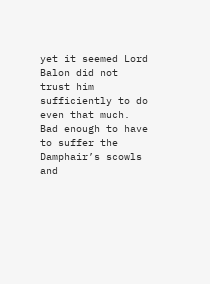yet it seemed Lord Balon did not trust him sufficiently to do even that much. Bad enough to have to suffer the Damphair’s scowls and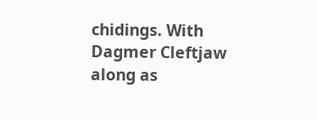chidings. With Dagmer Cleftjaw along as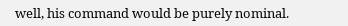well, his command would be purely nominal.